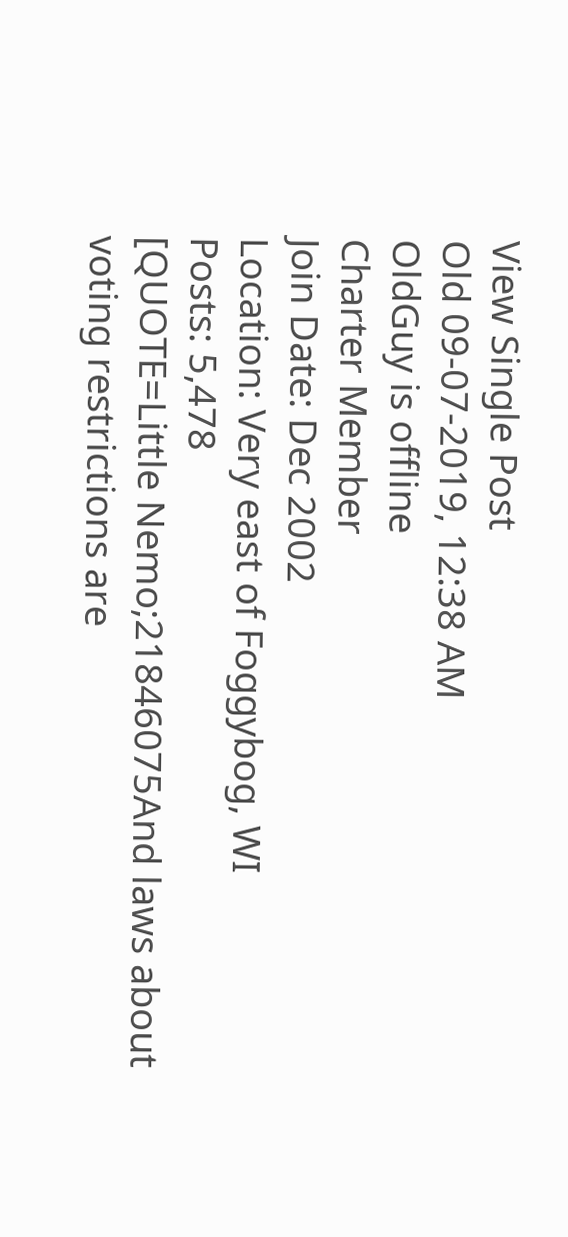View Single Post
Old 09-07-2019, 12:38 AM
OldGuy is offline
Charter Member
Join Date: Dec 2002
Location: Very east of Foggybog, WI
Posts: 5,478
[QUOTE=Little Nemo;21846075And laws about voting restrictions are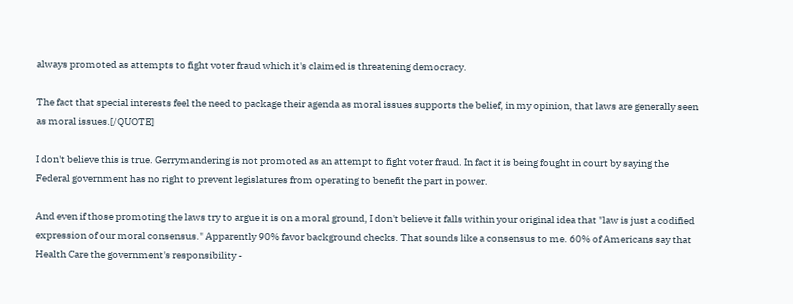always promoted as attempts to fight voter fraud which it's claimed is threatening democracy.

The fact that special interests feel the need to package their agenda as moral issues supports the belief, in my opinion, that laws are generally seen as moral issues.[/QUOTE]

I don't believe this is true. Gerrymandering is not promoted as an attempt to fight voter fraud. In fact it is being fought in court by saying the Federal government has no right to prevent legislatures from operating to benefit the part in power.

And even if those promoting the laws try to argue it is on a moral ground, I don't believe it falls within your original idea that "law is just a codified expression of our moral consensus." Apparently 90% favor background checks. That sounds like a consensus to me. 60% of Americans say that Health Care the government's responsibility -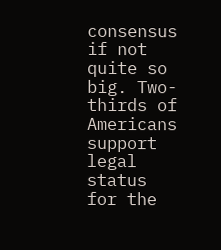consensus if not quite so big. Two-thirds of Americans support legal status for the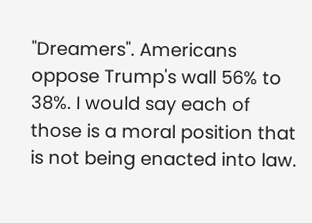"Dreamers". Americans oppose Trump's wall 56% to 38%. I would say each of those is a moral position that is not being enacted into law.